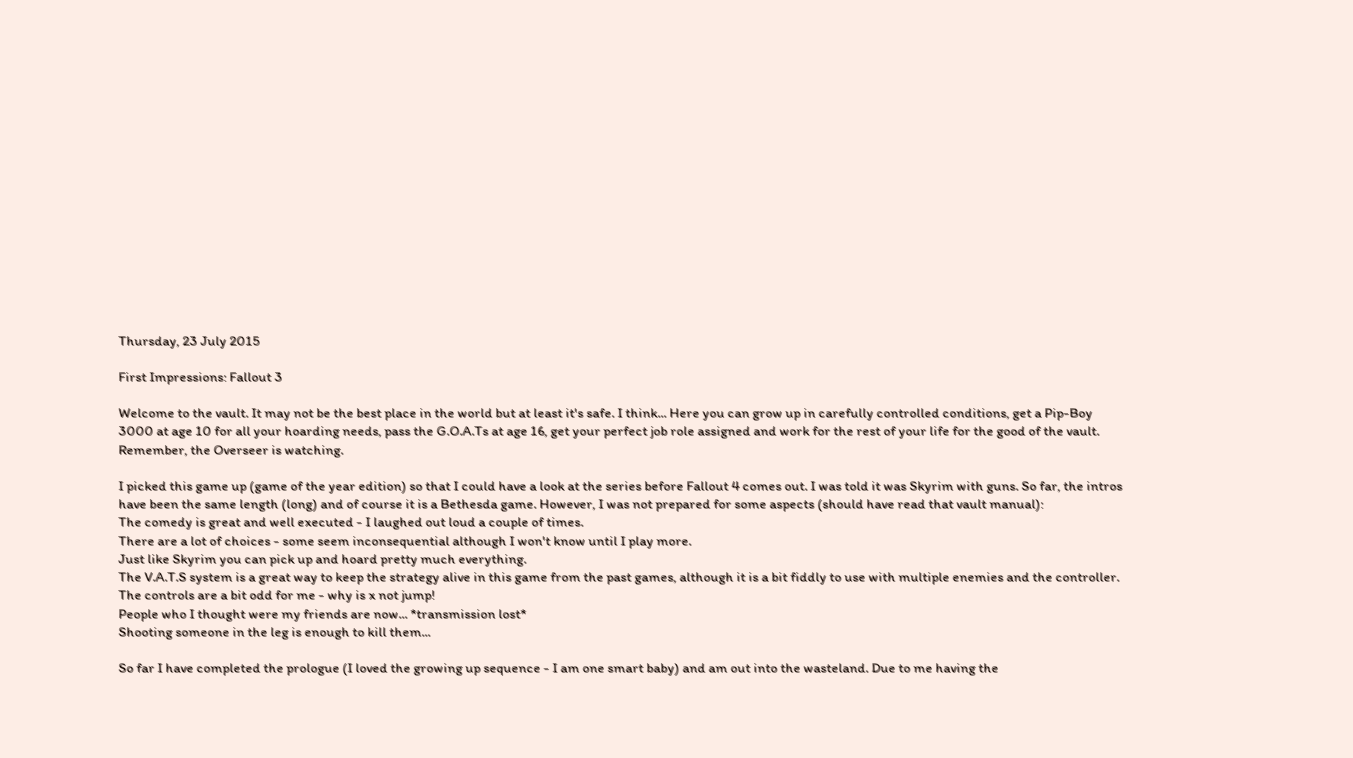Thursday, 23 July 2015

First Impressions: Fallout 3

Welcome to the vault. It may not be the best place in the world but at least it's safe. I think... Here you can grow up in carefully controlled conditions, get a Pip-Boy 3000 at age 10 for all your hoarding needs, pass the G.O.A.Ts at age 16, get your perfect job role assigned and work for the rest of your life for the good of the vault. Remember, the Overseer is watching.

I picked this game up (game of the year edition) so that I could have a look at the series before Fallout 4 comes out. I was told it was Skyrim with guns. So far, the intros have been the same length (long) and of course it is a Bethesda game. However, I was not prepared for some aspects (should have read that vault manual):
The comedy is great and well executed - I laughed out loud a couple of times.
There are a lot of choices - some seem inconsequential although I won't know until I play more.
Just like Skyrim you can pick up and hoard pretty much everything.
The V.A.T.S system is a great way to keep the strategy alive in this game from the past games, although it is a bit fiddly to use with multiple enemies and the controller.
The controls are a bit odd for me - why is x not jump!
People who I thought were my friends are now... *transmission lost*
Shooting someone in the leg is enough to kill them...

So far I have completed the prologue (I loved the growing up sequence - I am one smart baby) and am out into the wasteland. Due to me having the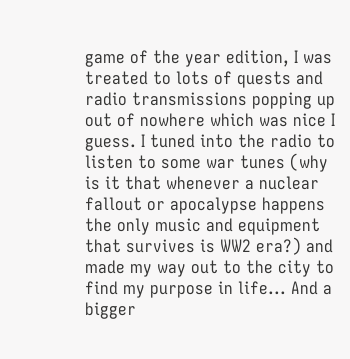game of the year edition, I was treated to lots of quests and radio transmissions popping up out of nowhere which was nice I guess. I tuned into the radio to listen to some war tunes (why is it that whenever a nuclear fallout or apocalypse happens the only music and equipment that survives is WW2 era?) and made my way out to the city to find my purpose in life... And a bigger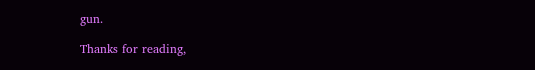gun.

Thanks for reading,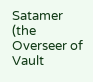Satamer (the Overseer of Vault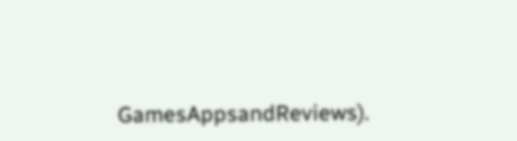GamesAppsandReviews).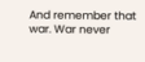And remember that war. War never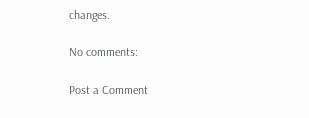changes.

No comments:

Post a Comment